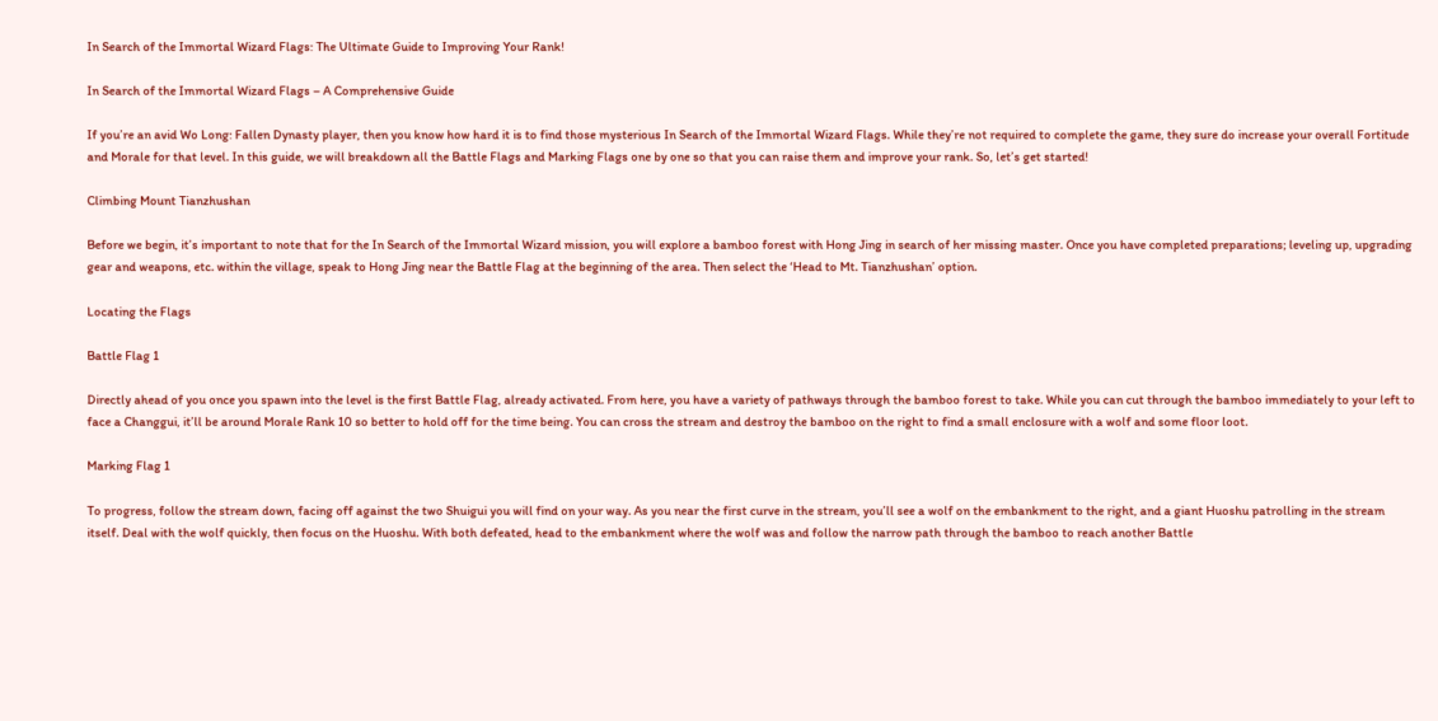In Search of the Immortal Wizard Flags: The Ultimate Guide to Improving Your Rank!

In Search of the Immortal Wizard Flags – A Comprehensive Guide

If you’re an avid Wo Long: Fallen Dynasty player, then you know how hard it is to find those mysterious In Search of the Immortal Wizard Flags. While they’re not required to complete the game, they sure do increase your overall Fortitude and Morale for that level. In this guide, we will breakdown all the Battle Flags and Marking Flags one by one so that you can raise them and improve your rank. So, let’s get started!

Climbing Mount Tianzhushan

Before we begin, it’s important to note that for the In Search of the Immortal Wizard mission, you will explore a bamboo forest with Hong Jing in search of her missing master. Once you have completed preparations; leveling up, upgrading gear and weapons, etc. within the village, speak to Hong Jing near the Battle Flag at the beginning of the area. Then select the ‘Head to Mt. Tianzhushan’ option.

Locating the Flags

Battle Flag 1

Directly ahead of you once you spawn into the level is the first Battle Flag, already activated. From here, you have a variety of pathways through the bamboo forest to take. While you can cut through the bamboo immediately to your left to face a Changgui, it’ll be around Morale Rank 10 so better to hold off for the time being. You can cross the stream and destroy the bamboo on the right to find a small enclosure with a wolf and some floor loot.

Marking Flag 1

To progress, follow the stream down, facing off against the two Shuigui you will find on your way. As you near the first curve in the stream, you’ll see a wolf on the embankment to the right, and a giant Huoshu patrolling in the stream itself. Deal with the wolf quickly, then focus on the Huoshu. With both defeated, head to the embankment where the wolf was and follow the narrow path through the bamboo to reach another Battle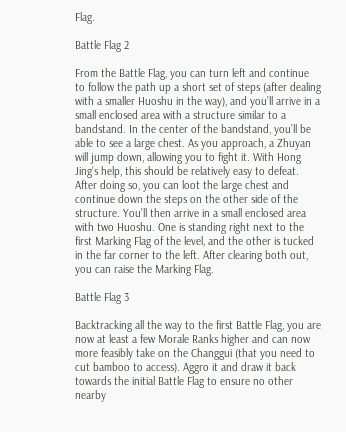Flag.

Battle Flag 2

From the Battle Flag, you can turn left and continue to follow the path up a short set of steps (after dealing with a smaller Huoshu in the way), and you’ll arrive in a small enclosed area with a structure similar to a bandstand. In the center of the bandstand, you’ll be able to see a large chest. As you approach, a Zhuyan will jump down, allowing you to fight it. With Hong Jing’s help, this should be relatively easy to defeat. After doing so, you can loot the large chest and continue down the steps on the other side of the structure. You’ll then arrive in a small enclosed area with two Huoshu. One is standing right next to the first Marking Flag of the level, and the other is tucked in the far corner to the left. After clearing both out, you can raise the Marking Flag.

Battle Flag 3

Backtracking all the way to the first Battle Flag, you are now at least a few Morale Ranks higher and can now more feasibly take on the Changgui (that you need to cut bamboo to access). Aggro it and draw it back towards the initial Battle Flag to ensure no other nearby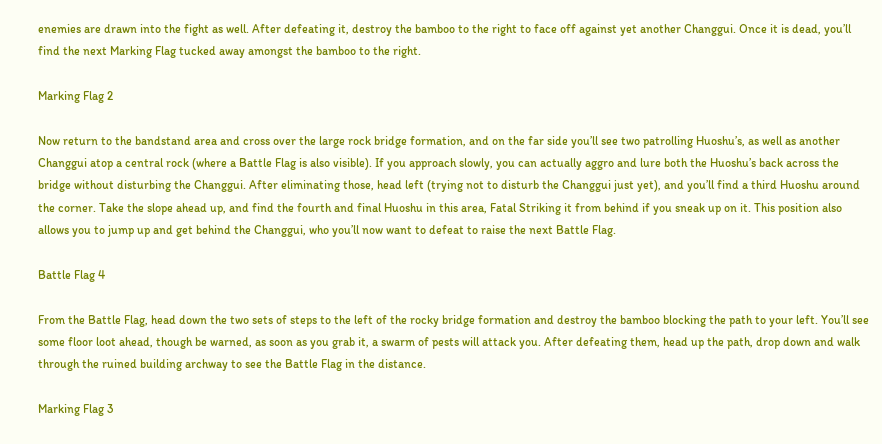enemies are drawn into the fight as well. After defeating it, destroy the bamboo to the right to face off against yet another Changgui. Once it is dead, you’ll find the next Marking Flag tucked away amongst the bamboo to the right.

Marking Flag 2

Now return to the bandstand area and cross over the large rock bridge formation, and on the far side you’ll see two patrolling Huoshu’s, as well as another Changgui atop a central rock (where a Battle Flag is also visible). If you approach slowly, you can actually aggro and lure both the Huoshu’s back across the bridge without disturbing the Changgui. After eliminating those, head left (trying not to disturb the Changgui just yet), and you’ll find a third Huoshu around the corner. Take the slope ahead up, and find the fourth and final Huoshu in this area, Fatal Striking it from behind if you sneak up on it. This position also allows you to jump up and get behind the Changgui, who you’ll now want to defeat to raise the next Battle Flag.

Battle Flag 4

From the Battle Flag, head down the two sets of steps to the left of the rocky bridge formation and destroy the bamboo blocking the path to your left. You’ll see some floor loot ahead, though be warned, as soon as you grab it, a swarm of pests will attack you. After defeating them, head up the path, drop down and walk through the ruined building archway to see the Battle Flag in the distance.

Marking Flag 3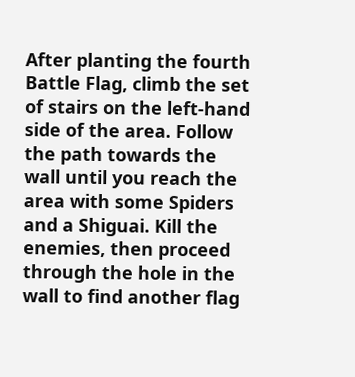After planting the fourth Battle Flag, climb the set of stairs on the left-hand side of the area. Follow the path towards the wall until you reach the area with some Spiders and a Shiguai. Kill the enemies, then proceed through the hole in the wall to find another flag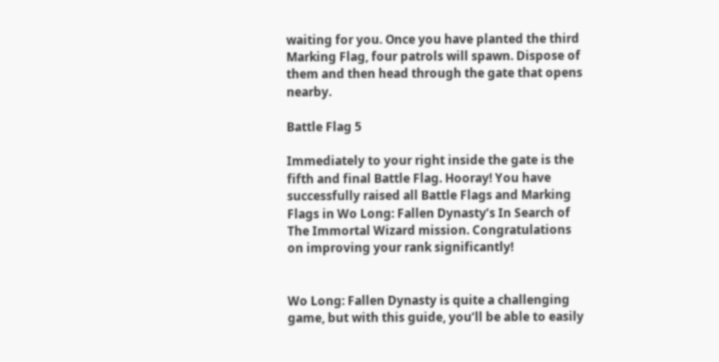waiting for you. Once you have planted the third Marking Flag, four patrols will spawn. Dispose of them and then head through the gate that opens nearby.

Battle Flag 5

Immediately to your right inside the gate is the fifth and final Battle Flag. Hooray! You have successfully raised all Battle Flags and Marking Flags in Wo Long: Fallen Dynasty’s In Search of The Immortal Wizard mission. Congratulations on improving your rank significantly!


Wo Long: Fallen Dynasty is quite a challenging game, but with this guide, you’ll be able to easily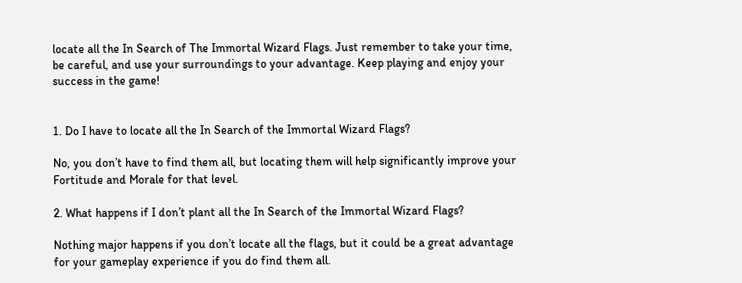locate all the In Search of The Immortal Wizard Flags. Just remember to take your time, be careful, and use your surroundings to your advantage. Keep playing and enjoy your success in the game!


1. Do I have to locate all the In Search of the Immortal Wizard Flags?

No, you don’t have to find them all, but locating them will help significantly improve your Fortitude and Morale for that level.

2. What happens if I don’t plant all the In Search of the Immortal Wizard Flags?

Nothing major happens if you don’t locate all the flags, but it could be a great advantage for your gameplay experience if you do find them all.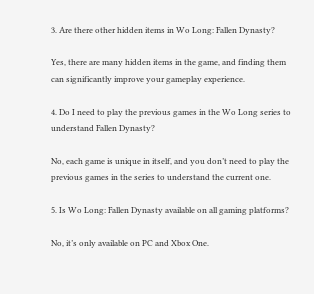3. Are there other hidden items in Wo Long: Fallen Dynasty?

Yes, there are many hidden items in the game, and finding them can significantly improve your gameplay experience.

4. Do I need to play the previous games in the Wo Long series to understand Fallen Dynasty?

No, each game is unique in itself, and you don’t need to play the previous games in the series to understand the current one.

5. Is Wo Long: Fallen Dynasty available on all gaming platforms?

No, it’s only available on PC and Xbox One.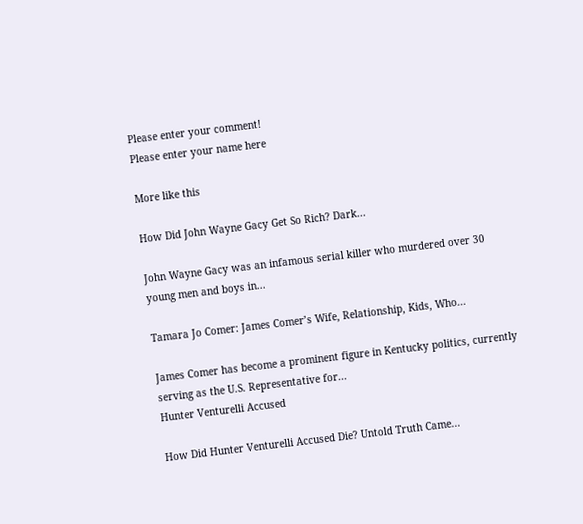Please enter your comment!
Please enter your name here

More like this

How Did John Wayne Gacy Get So Rich? Dark...

John Wayne Gacy was an infamous serial killer who murdered over 30 young men and boys in...

Tamara Jo Comer: James Comer’s Wife, Relationship, Kids, Who...

James Comer has become a prominent figure in Kentucky politics, currently serving as the U.S. Representative for...
Hunter Venturelli Accused

How Did Hunter Venturelli Accused Die? Untold Truth Came...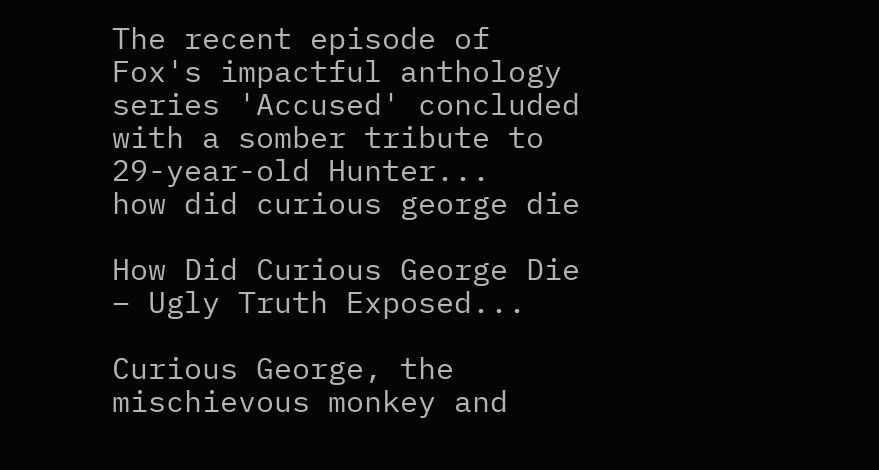The recent episode of Fox's impactful anthology series 'Accused' concluded with a somber tribute to 29-year-old Hunter...
how did curious george die

How Did Curious George Die – Ugly Truth Exposed...

Curious George, the mischievous monkey and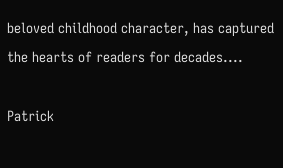beloved childhood character, has captured the hearts of readers for decades....

Patrick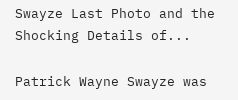Swayze Last Photo and the Shocking Details of...

Patrick Wayne Swayze was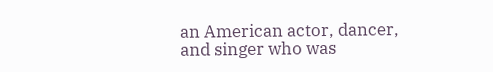an American actor, dancer, and singer who was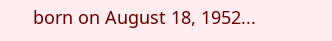born on August 18, 1952...